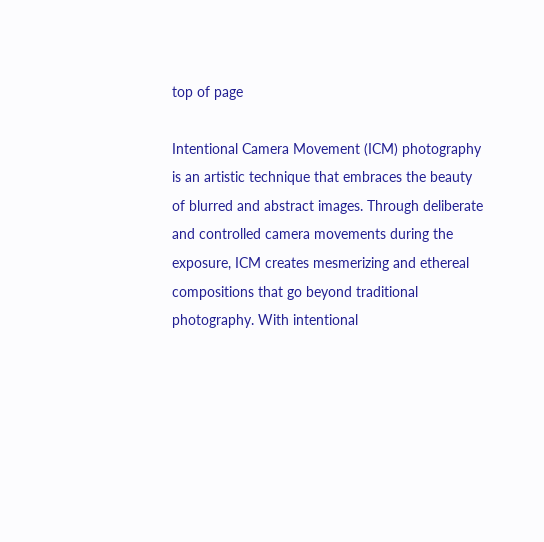top of page

Intentional Camera Movement (ICM) photography is an artistic technique that embraces the beauty of blurred and abstract images. Through deliberate and controlled camera movements during the exposure, ICM creates mesmerizing and ethereal compositions that go beyond traditional photography. With intentional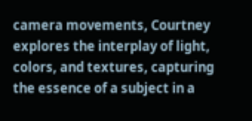camera movements, Courtney explores the interplay of light, colors, and textures, capturing the essence of a subject in a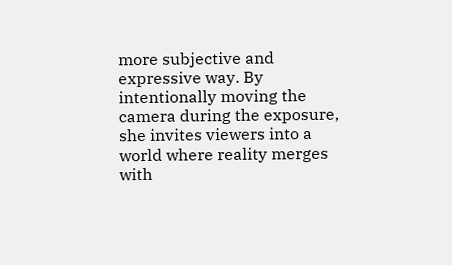more subjective and expressive way. By intentionally moving the camera during the exposure, she invites viewers into a world where reality merges with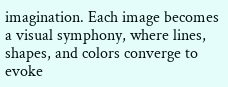imagination. Each image becomes a visual symphony, where lines, shapes, and colors converge to evoke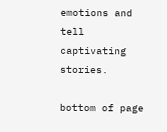emotions and tell captivating stories.

bottom of page